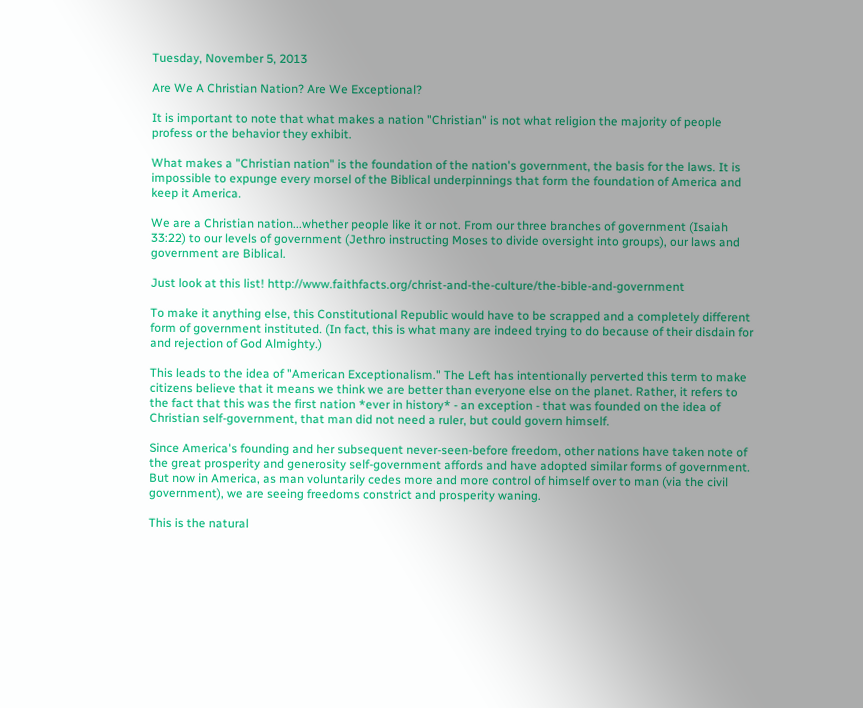Tuesday, November 5, 2013

Are We A Christian Nation? Are We Exceptional?

It is important to note that what makes a nation "Christian" is not what religion the majority of people profess or the behavior they exhibit.

What makes a "Christian nation" is the foundation of the nation's government, the basis for the laws. It is impossible to expunge every morsel of the Biblical underpinnings that form the foundation of America and keep it America.

We are a Christian nation...whether people like it or not. From our three branches of government (Isaiah 33:22) to our levels of government (Jethro instructing Moses to divide oversight into groups), our laws and government are Biblical.

Just look at this list! http://www.faithfacts.org/christ-and-the-culture/the-bible-and-government

To make it anything else, this Constitutional Republic would have to be scrapped and a completely different form of government instituted. (In fact, this is what many are indeed trying to do because of their disdain for and rejection of God Almighty.)

This leads to the idea of "American Exceptionalism." The Left has intentionally perverted this term to make citizens believe that it means we think we are better than everyone else on the planet. Rather, it refers to the fact that this was the first nation *ever in history* - an exception - that was founded on the idea of Christian self-government, that man did not need a ruler, but could govern himself.

Since America's founding and her subsequent never-seen-before freedom, other nations have taken note of the great prosperity and generosity self-government affords and have adopted similar forms of government. But now in America, as man voluntarily cedes more and more control of himself over to man (via the civil government), we are seeing freedoms constrict and prosperity waning.

This is the natural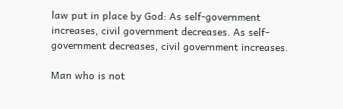law put in place by God: As self-government increases, civil government decreases. As self-government decreases, civil government increases.

Man who is not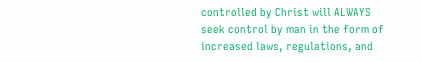controlled by Christ will ALWAYS seek control by man in the form of increased laws, regulations, and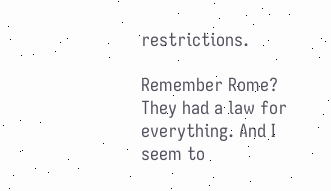restrictions.

Remember Rome? They had a law for everything. And I seem to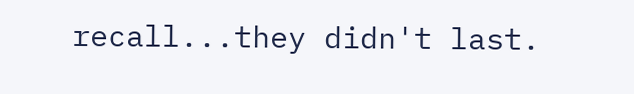recall...they didn't last.